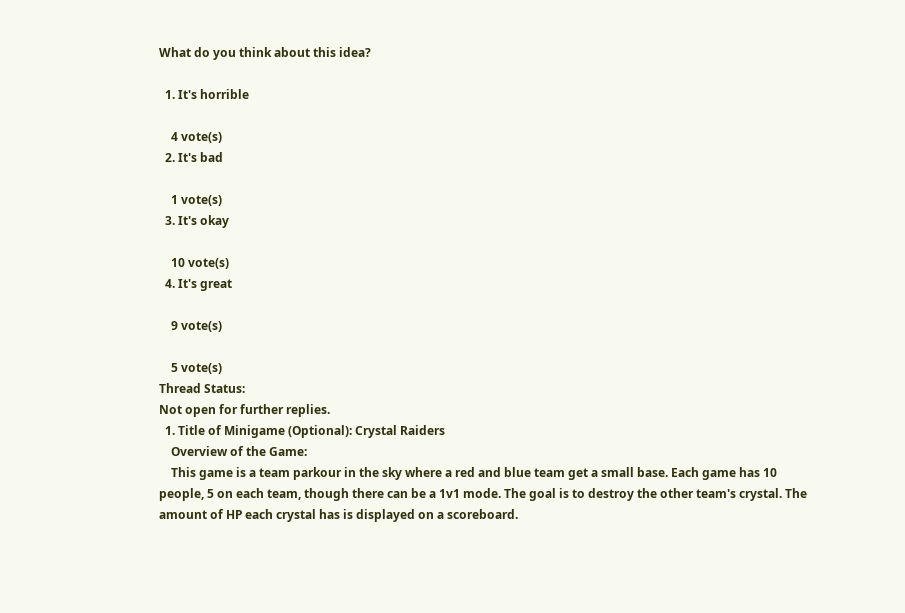What do you think about this idea?

  1. It's horrible

    4 vote(s)
  2. It's bad

    1 vote(s)
  3. It's okay

    10 vote(s)
  4. It's great

    9 vote(s)

    5 vote(s)
Thread Status:
Not open for further replies.
  1. Title of Minigame (Optional): Crystal Raiders
    Overview of the Game:
    This game is a team parkour in the sky where a red and blue team get a small base. Each game has 10 people, 5 on each team, though there can be a 1v1 mode. The goal is to destroy the other team's crystal. The amount of HP each crystal has is displayed on a scoreboard.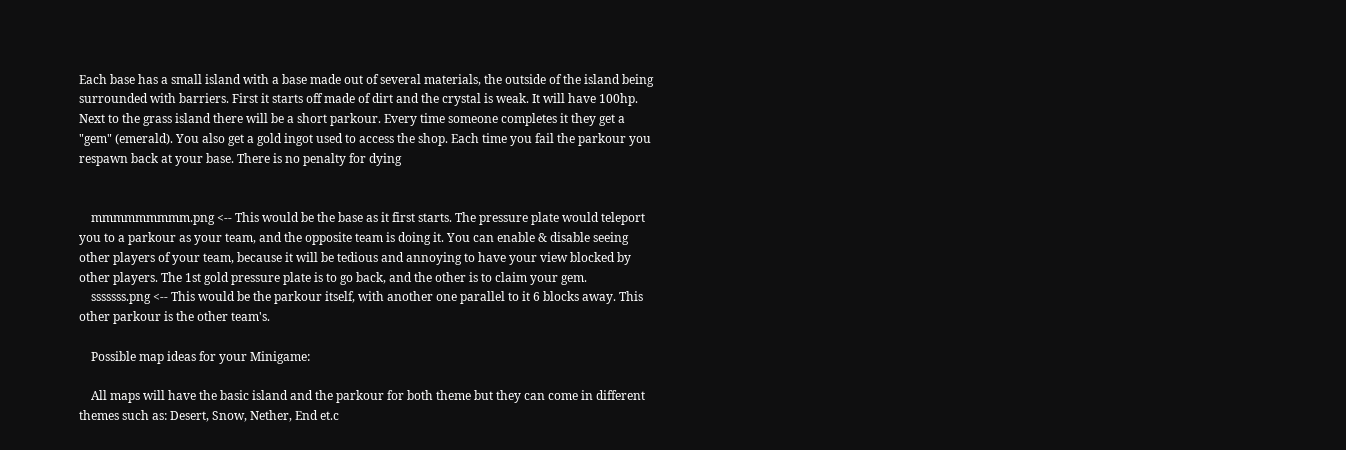Each base has a small island with a base made out of several materials, the outside of the island being surrounded with barriers. First it starts off made of dirt and the crystal is weak. It will have 100hp. Next to the grass island there will be a short parkour. Every time someone completes it they get a "gem" (emerald). You also get a gold ingot used to access the shop. Each time you fail the parkour you respawn back at your base. There is no penalty for dying


    mmmmmmmmm.png <-- This would be the base as it first starts. The pressure plate would teleport you to a parkour as your team, and the opposite team is doing it. You can enable & disable seeing other players of your team, because it will be tedious and annoying to have your view blocked by other players. The 1st gold pressure plate is to go back, and the other is to claim your gem.
    sssssss.png <-- This would be the parkour itself, with another one parallel to it 6 blocks away. This other parkour is the other team's.

    Possible map ideas for your Minigame:

    All maps will have the basic island and the parkour for both theme but they can come in different themes such as: Desert, Snow, Nether, End et.c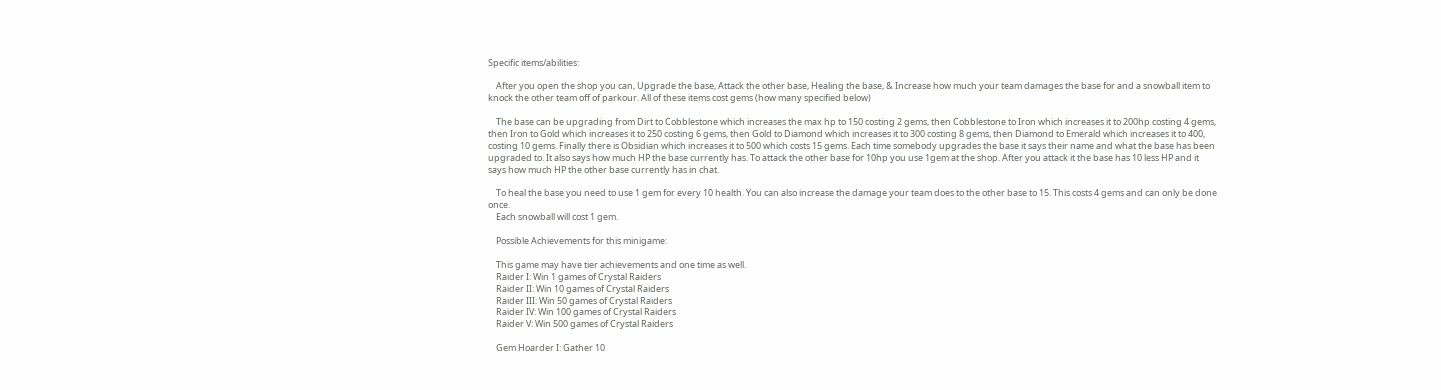Specific items/abilities:

    After you open the shop you can, Upgrade the base, Attack the other base, Healing the base, & Increase how much your team damages the base for and a snowball item to knock the other team off of parkour. All of these items cost gems (how many specified below)

    The base can be upgrading from Dirt to Cobblestone which increases the max hp to 150 costing 2 gems, then Cobblestone to Iron which increases it to 200hp costing 4 gems, then Iron to Gold which increases it to 250 costing 6 gems, then Gold to Diamond which increases it to 300 costing 8 gems, then Diamond to Emerald which increases it to 400, costing 10 gems. Finally there is Obsidian which increases it to 500 which costs 15 gems. Each time somebody upgrades the base it says their name and what the base has been upgraded to. It also says how much HP the base currently has. To attack the other base for 10hp you use 1gem at the shop. After you attack it the base has 10 less HP and it says how much HP the other base currently has in chat.

    To heal the base you need to use 1 gem for every 10 health. You can also increase the damage your team does to the other base to 15. This costs 4 gems and can only be done once.
    Each snowball will cost 1 gem.

    Possible Achievements for this minigame:

    This game may have tier achievements and one time as well.
    Raider I: Win 1 games of Crystal Raiders
    Raider II: Win 10 games of Crystal Raiders
    Raider III: Win 50 games of Crystal Raiders
    Raider IV: Win 100 games of Crystal Raiders
    Raider V: Win 500 games of Crystal Raiders

    Gem Hoarder I: Gather 10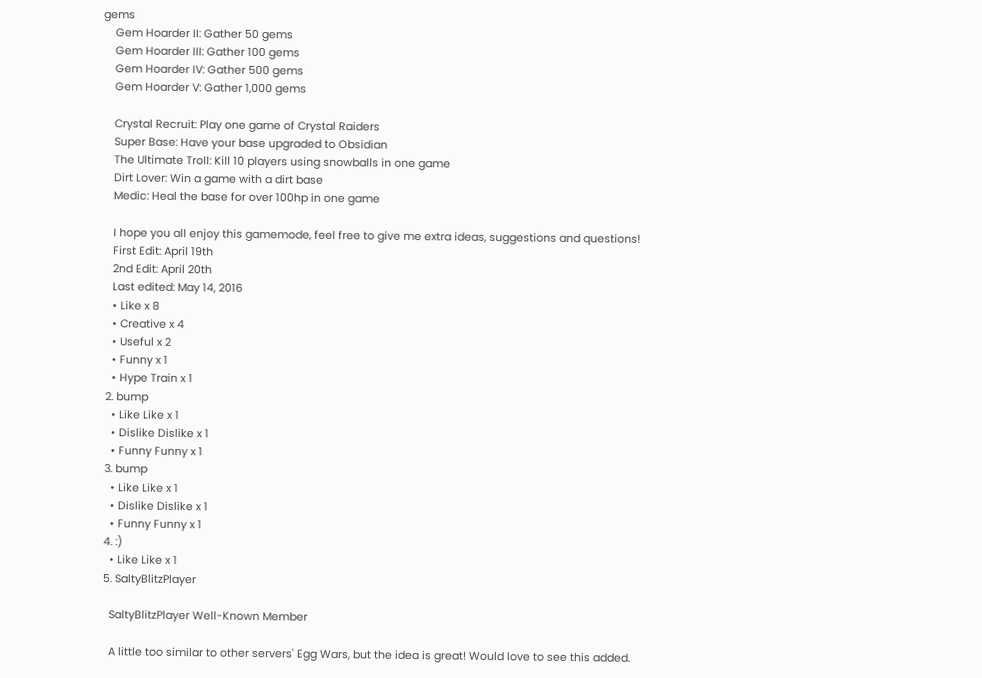gems
    Gem Hoarder II: Gather 50 gems
    Gem Hoarder III: Gather 100 gems
    Gem Hoarder IV: Gather 500 gems
    Gem Hoarder V: Gather 1,000 gems

    Crystal Recruit: Play one game of Crystal Raiders
    Super Base: Have your base upgraded to Obsidian
    The Ultimate Troll: Kill 10 players using snowballs in one game
    Dirt Lover: Win a game with a dirt base
    Medic: Heal the base for over 100hp in one game

    I hope you all enjoy this gamemode, feel free to give me extra ideas, suggestions and questions!
    First Edit: April 19th
    2nd Edit: April 20th
    Last edited: May 14, 2016
    • Like x 8
    • Creative x 4
    • Useful x 2
    • Funny x 1
    • Hype Train x 1
  2. bump
    • Like Like x 1
    • Dislike Dislike x 1
    • Funny Funny x 1
  3. bump
    • Like Like x 1
    • Dislike Dislike x 1
    • Funny Funny x 1
  4. :)
    • Like Like x 1
  5. SaltyBlitzPlayer

    SaltyBlitzPlayer Well-Known Member

    A little too similar to other servers' Egg Wars, but the idea is great! Would love to see this added.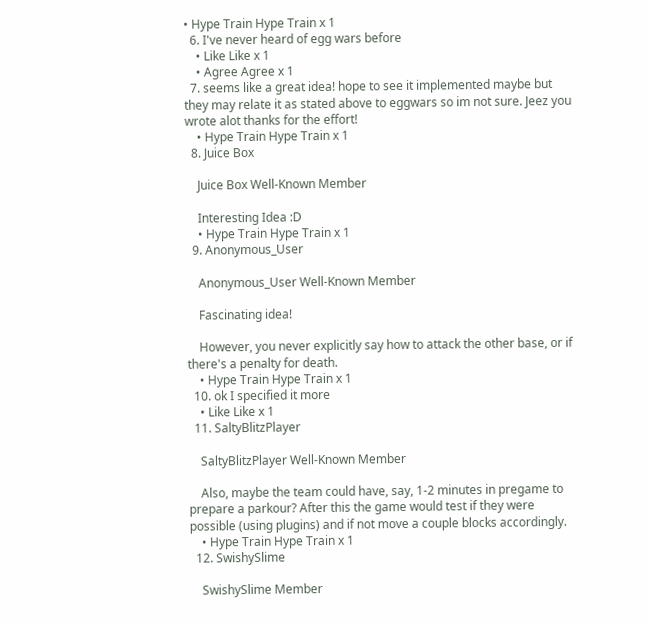• Hype Train Hype Train x 1
  6. I've never heard of egg wars before
    • Like Like x 1
    • Agree Agree x 1
  7. seems like a great idea! hope to see it implemented maybe but they may relate it as stated above to eggwars so im not sure. Jeez you wrote alot thanks for the effort!
    • Hype Train Hype Train x 1
  8. Juice Box

    Juice Box Well-Known Member

    Interesting Idea :D
    • Hype Train Hype Train x 1
  9. Anonymous_User

    Anonymous_User Well-Known Member

    Fascinating idea!

    However, you never explicitly say how to attack the other base, or if there's a penalty for death.
    • Hype Train Hype Train x 1
  10. ok I specified it more
    • Like Like x 1
  11. SaltyBlitzPlayer

    SaltyBlitzPlayer Well-Known Member

    Also, maybe the team could have, say, 1-2 minutes in pregame to prepare a parkour? After this the game would test if they were possible (using plugins) and if not move a couple blocks accordingly.
    • Hype Train Hype Train x 1
  12. SwishySlime

    SwishySlime Member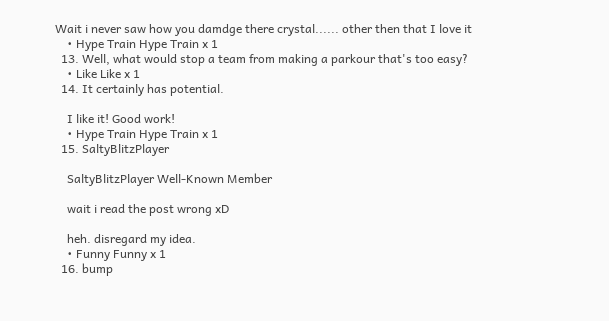Wait i never saw how you damdge there crystal...... other then that I love it
    • Hype Train Hype Train x 1
  13. Well, what would stop a team from making a parkour that's too easy?
    • Like Like x 1
  14. It certainly has potential.

    I like it! Good work!
    • Hype Train Hype Train x 1
  15. SaltyBlitzPlayer

    SaltyBlitzPlayer Well-Known Member

    wait i read the post wrong xD

    heh. disregard my idea.
    • Funny Funny x 1
  16. bump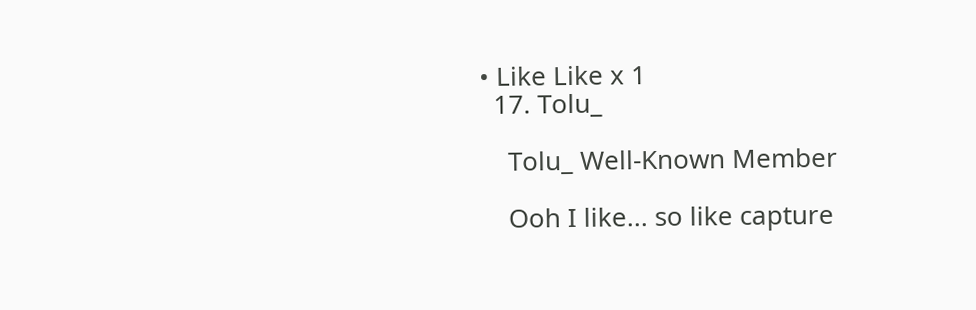• Like Like x 1
  17. Tolu_

    Tolu_ Well-Known Member

    Ooh I like... so like capture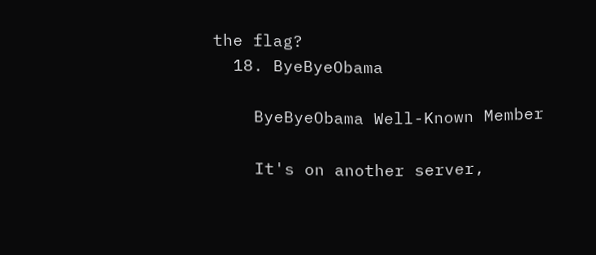the flag?
  18. ByeByeObama

    ByeByeObama Well-Known Member

    It's on another server,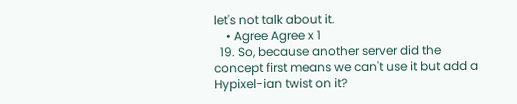let's not talk about it.
    • Agree Agree x 1
  19. So, because another server did the concept first means we can't use it but add a Hypixel-ian twist on it?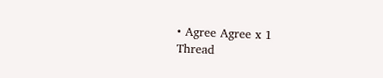• Agree Agree x 1
Thread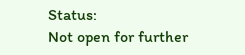Status:
Not open for further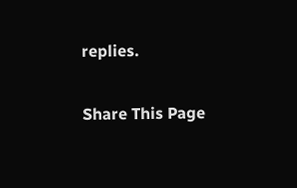replies.

Share This Page